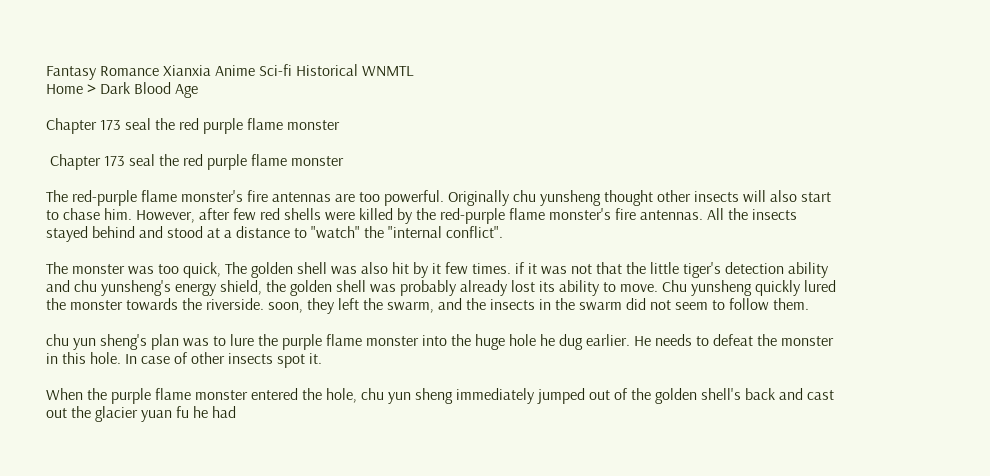Fantasy Romance Xianxia Anime Sci-fi Historical WNMTL
Home > Dark Blood Age

Chapter 173 seal the red purple flame monster

 Chapter 173 seal the red purple flame monster

The red-purple flame monster's fire antennas are too powerful. Originally chu yunsheng thought other insects will also start to chase him. However, after few red shells were killed by the red-purple flame monster's fire antennas. All the insects stayed behind and stood at a distance to "watch" the "internal conflict".

The monster was too quick, The golden shell was also hit by it few times. if it was not that the little tiger's detection ability and chu yunsheng's energy shield, the golden shell was probably already lost its ability to move. Chu yunsheng quickly lured the monster towards the riverside. soon, they left the swarm, and the insects in the swarm did not seem to follow them.

chu yun sheng's plan was to lure the purple flame monster into the huge hole he dug earlier. He needs to defeat the monster in this hole. In case of other insects spot it.

When the purple flame monster entered the hole, chu yun sheng immediately jumped out of the golden shell's back and cast out the glacier yuan fu he had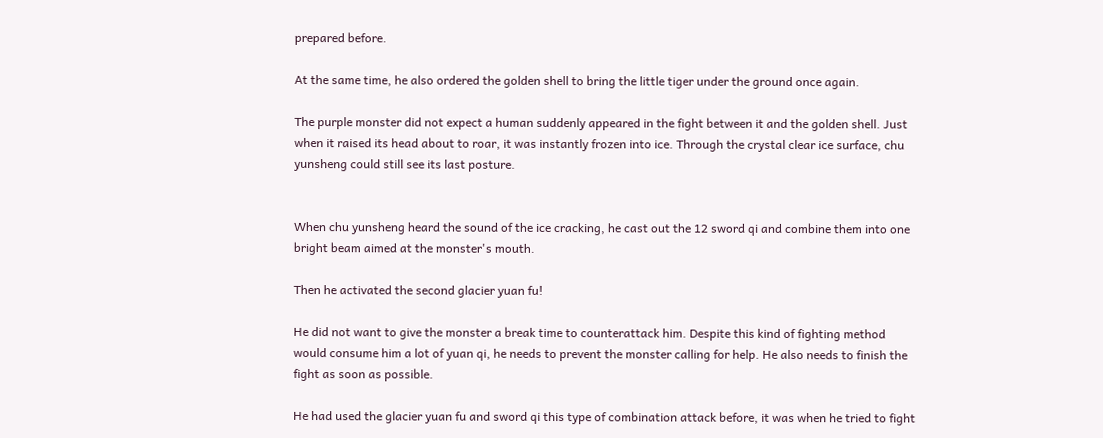prepared before.

At the same time, he also ordered the golden shell to bring the little tiger under the ground once again.

The purple monster did not expect a human suddenly appeared in the fight between it and the golden shell. Just when it raised its head about to roar, it was instantly frozen into ice. Through the crystal clear ice surface, chu yunsheng could still see its last posture.


When chu yunsheng heard the sound of the ice cracking, he cast out the 12 sword qi and combine them into one bright beam aimed at the monster's mouth.

Then he activated the second glacier yuan fu!

He did not want to give the monster a break time to counterattack him. Despite this kind of fighting method would consume him a lot of yuan qi, he needs to prevent the monster calling for help. He also needs to finish the fight as soon as possible.

He had used the glacier yuan fu and sword qi this type of combination attack before, it was when he tried to fight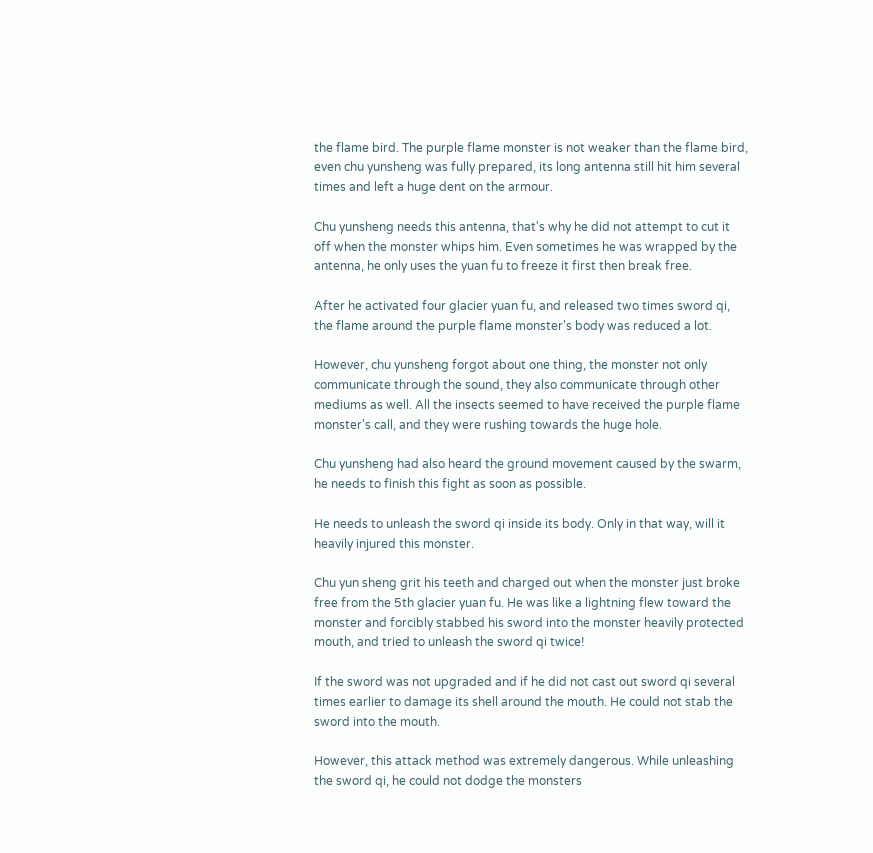the flame bird. The purple flame monster is not weaker than the flame bird, even chu yunsheng was fully prepared, its long antenna still hit him several times and left a huge dent on the armour.

Chu yunsheng needs this antenna, that's why he did not attempt to cut it off when the monster whips him. Even sometimes he was wrapped by the antenna, he only uses the yuan fu to freeze it first then break free.

After he activated four glacier yuan fu, and released two times sword qi, the flame around the purple flame monster's body was reduced a lot.

However, chu yunsheng forgot about one thing, the monster not only communicate through the sound, they also communicate through other mediums as well. All the insects seemed to have received the purple flame monster's call, and they were rushing towards the huge hole.

Chu yunsheng had also heard the ground movement caused by the swarm, he needs to finish this fight as soon as possible.

He needs to unleash the sword qi inside its body. Only in that way, will it heavily injured this monster.

Chu yun sheng grit his teeth and charged out when the monster just broke free from the 5th glacier yuan fu. He was like a lightning flew toward the monster and forcibly stabbed his sword into the monster heavily protected mouth, and tried to unleash the sword qi twice!

If the sword was not upgraded and if he did not cast out sword qi several times earlier to damage its shell around the mouth. He could not stab the sword into the mouth.

However, this attack method was extremely dangerous. While unleashing the sword qi, he could not dodge the monsters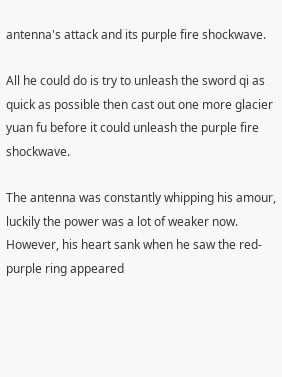antenna's attack and its purple fire shockwave.

All he could do is try to unleash the sword qi as quick as possible then cast out one more glacier yuan fu before it could unleash the purple fire shockwave.

The antenna was constantly whipping his amour, luckily the power was a lot of weaker now. However, his heart sank when he saw the red-purple ring appeared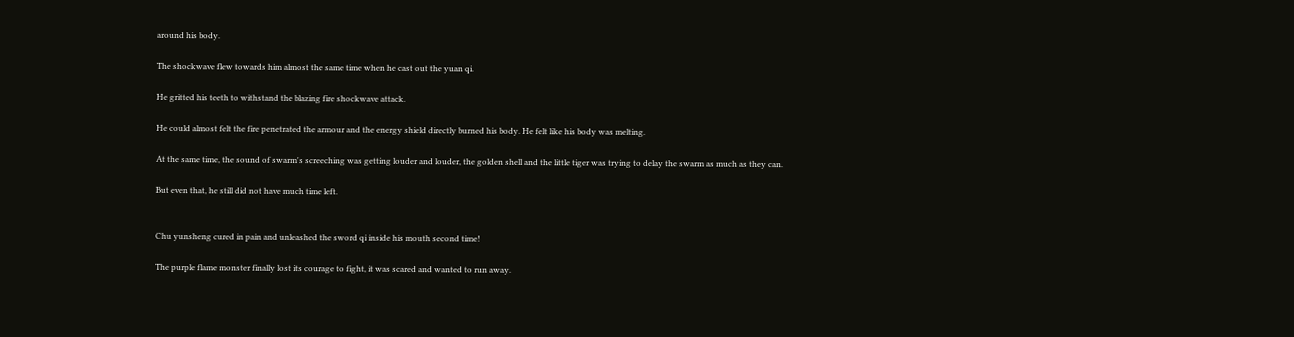around his body.

The shockwave flew towards him almost the same time when he cast out the yuan qi.

He gritted his teeth to withstand the blazing fire shockwave attack.

He could almost felt the fire penetrated the armour and the energy shield directly burned his body. He felt like his body was melting.

At the same time, the sound of swarm's screeching was getting louder and louder, the golden shell and the little tiger was trying to delay the swarm as much as they can.

But even that, he still did not have much time left.


Chu yunsheng cured in pain and unleashed the sword qi inside his mouth second time!

The purple flame monster finally lost its courage to fight, it was scared and wanted to run away.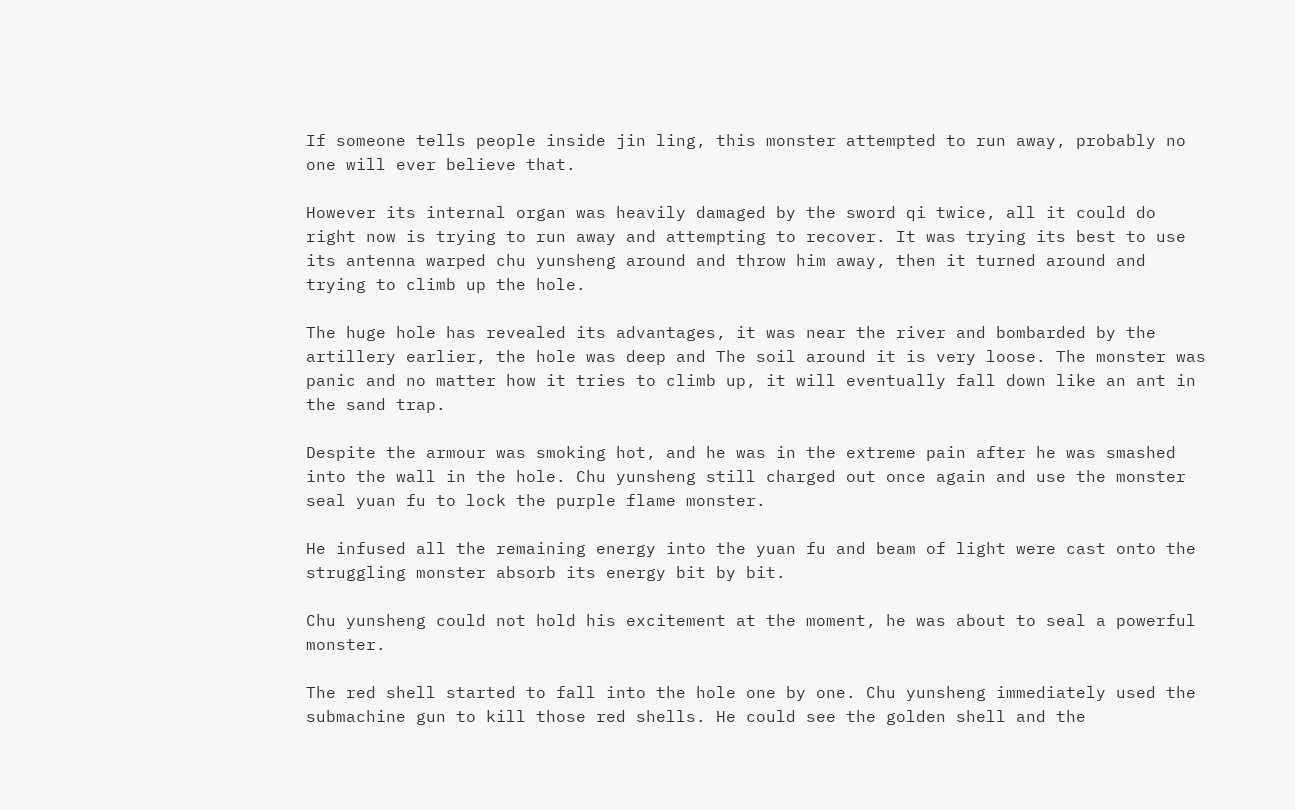If someone tells people inside jin ling, this monster attempted to run away, probably no one will ever believe that.

However its internal organ was heavily damaged by the sword qi twice, all it could do right now is trying to run away and attempting to recover. It was trying its best to use its antenna warped chu yunsheng around and throw him away, then it turned around and trying to climb up the hole.

The huge hole has revealed its advantages, it was near the river and bombarded by the artillery earlier, the hole was deep and The soil around it is very loose. The monster was panic and no matter how it tries to climb up, it will eventually fall down like an ant in the sand trap.

Despite the armour was smoking hot, and he was in the extreme pain after he was smashed into the wall in the hole. Chu yunsheng still charged out once again and use the monster seal yuan fu to lock the purple flame monster.

He infused all the remaining energy into the yuan fu and beam of light were cast onto the struggling monster absorb its energy bit by bit.

Chu yunsheng could not hold his excitement at the moment, he was about to seal a powerful monster.

The red shell started to fall into the hole one by one. Chu yunsheng immediately used the submachine gun to kill those red shells. He could see the golden shell and the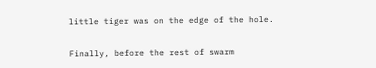little tiger was on the edge of the hole.


Finally, before the rest of swarm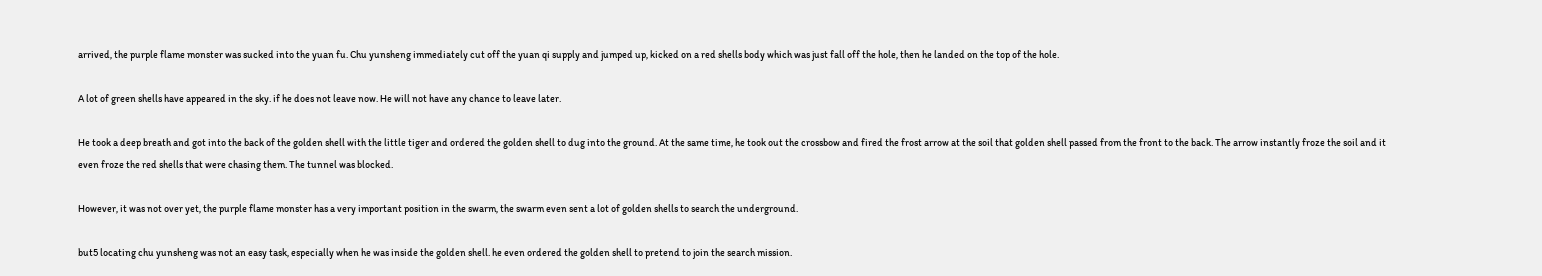arrived, the purple flame monster was sucked into the yuan fu. Chu yunsheng immediately cut off the yuan qi supply and jumped up, kicked on a red shells body which was just fall off the hole, then he landed on the top of the hole.

A lot of green shells have appeared in the sky. if he does not leave now. He will not have any chance to leave later.

He took a deep breath and got into the back of the golden shell with the little tiger and ordered the golden shell to dug into the ground. At the same time, he took out the crossbow and fired the frost arrow at the soil that golden shell passed from the front to the back. The arrow instantly froze the soil and it even froze the red shells that were chasing them. The tunnel was blocked.

However, it was not over yet, the purple flame monster has a very important position in the swarm, the swarm even sent a lot of golden shells to search the underground.

but5 locating chu yunsheng was not an easy task, especially when he was inside the golden shell. he even ordered the golden shell to pretend to join the search mission.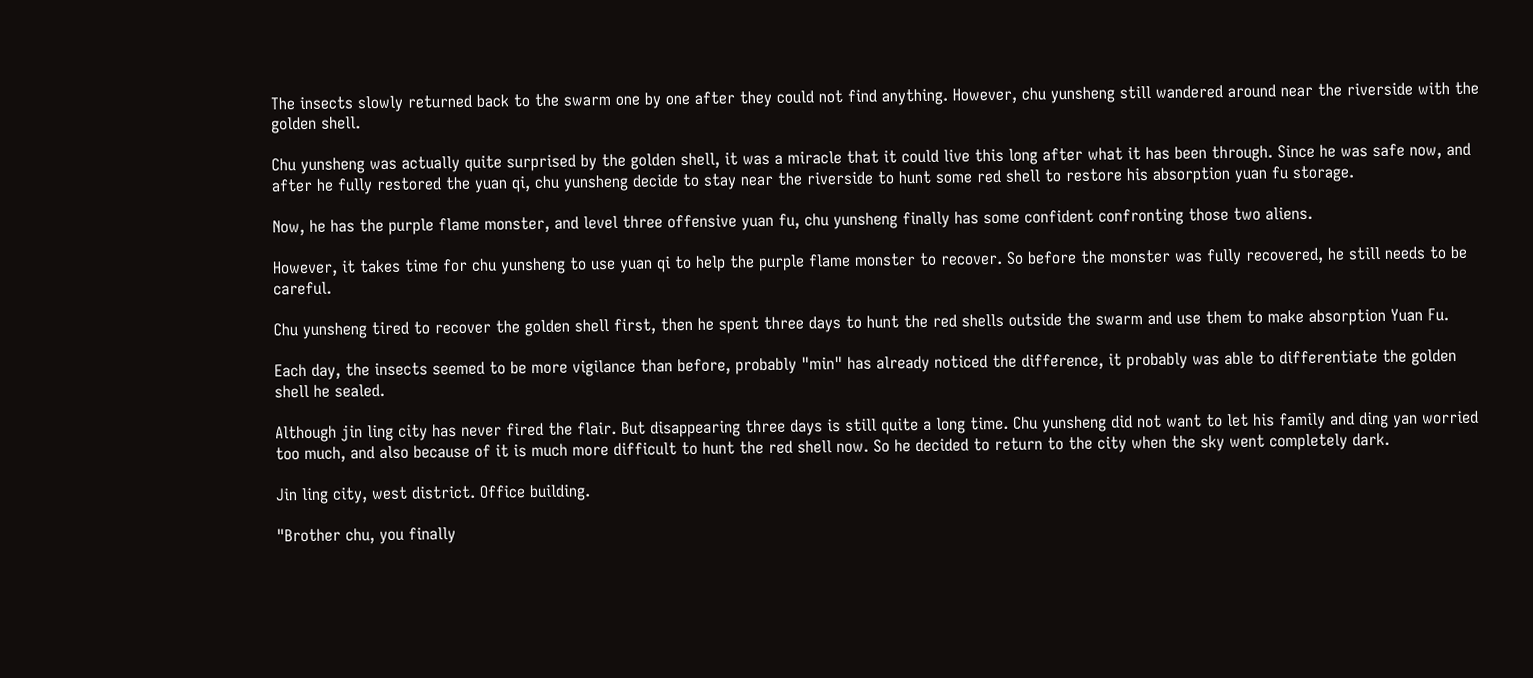The insects slowly returned back to the swarm one by one after they could not find anything. However, chu yunsheng still wandered around near the riverside with the golden shell.

Chu yunsheng was actually quite surprised by the golden shell, it was a miracle that it could live this long after what it has been through. Since he was safe now, and after he fully restored the yuan qi, chu yunsheng decide to stay near the riverside to hunt some red shell to restore his absorption yuan fu storage.

Now, he has the purple flame monster, and level three offensive yuan fu, chu yunsheng finally has some confident confronting those two aliens.

However, it takes time for chu yunsheng to use yuan qi to help the purple flame monster to recover. So before the monster was fully recovered, he still needs to be careful.

Chu yunsheng tired to recover the golden shell first, then he spent three days to hunt the red shells outside the swarm and use them to make absorption Yuan Fu.

Each day, the insects seemed to be more vigilance than before, probably "min" has already noticed the difference, it probably was able to differentiate the golden shell he sealed.

Although jin ling city has never fired the flair. But disappearing three days is still quite a long time. Chu yunsheng did not want to let his family and ding yan worried too much, and also because of it is much more difficult to hunt the red shell now. So he decided to return to the city when the sky went completely dark.

Jin ling city, west district. Office building.

"Brother chu, you finally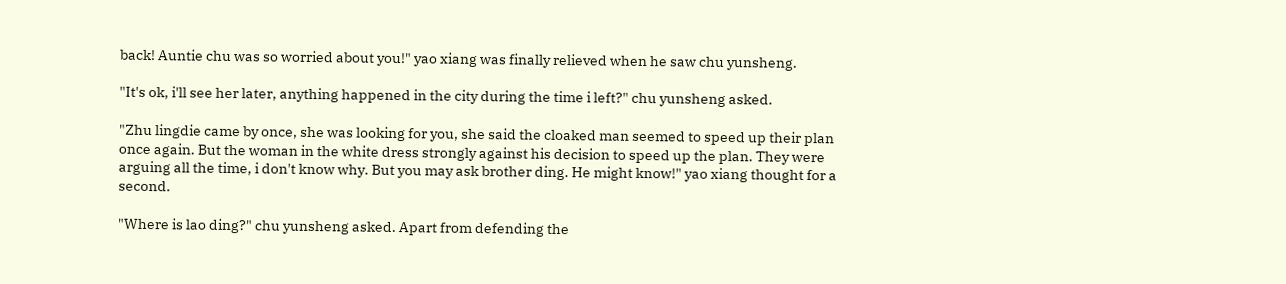back! Auntie chu was so worried about you!" yao xiang was finally relieved when he saw chu yunsheng.

"It's ok, i'll see her later, anything happened in the city during the time i left?" chu yunsheng asked.

"Zhu lingdie came by once, she was looking for you, she said the cloaked man seemed to speed up their plan once again. But the woman in the white dress strongly against his decision to speed up the plan. They were arguing all the time, i don't know why. But you may ask brother ding. He might know!" yao xiang thought for a second.

"Where is lao ding?" chu yunsheng asked. Apart from defending the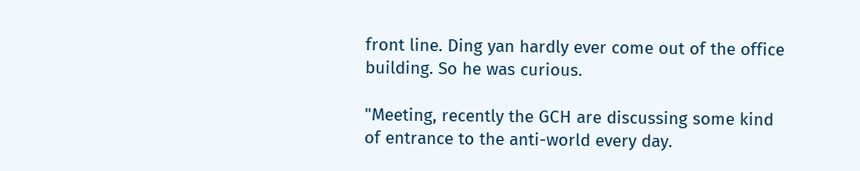front line. Ding yan hardly ever come out of the office building. So he was curious.

"Meeting, recently the GCH are discussing some kind of entrance to the anti-world every day.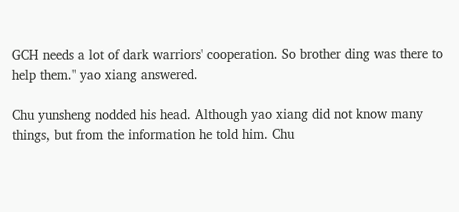GCH needs a lot of dark warriors' cooperation. So brother ding was there to help them." yao xiang answered.

Chu yunsheng nodded his head. Although yao xiang did not know many things, but from the information he told him. Chu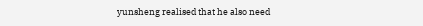yunsheng realised that he also need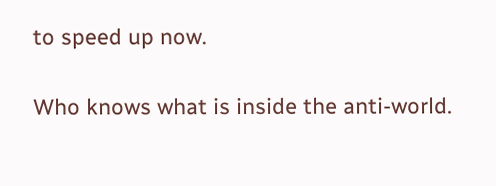to speed up now.

Who knows what is inside the anti-world.